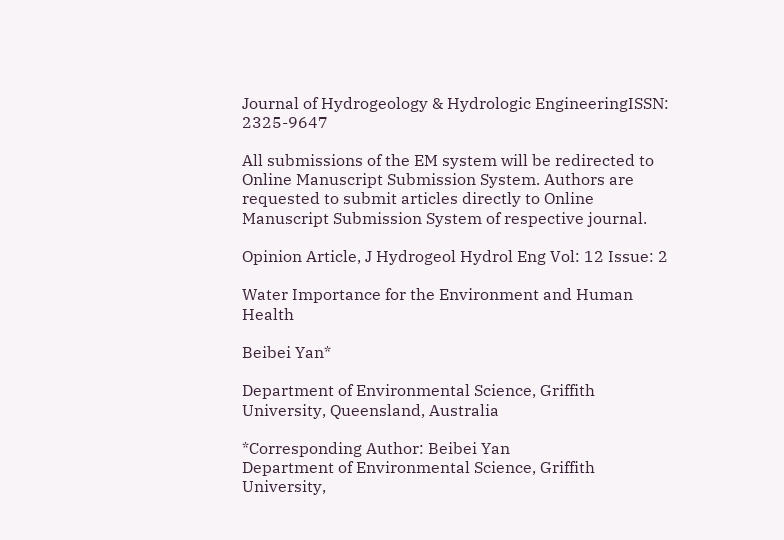Journal of Hydrogeology & Hydrologic EngineeringISSN: 2325-9647

All submissions of the EM system will be redirected to Online Manuscript Submission System. Authors are requested to submit articles directly to Online Manuscript Submission System of respective journal.

Opinion Article, J Hydrogeol Hydrol Eng Vol: 12 Issue: 2

Water Importance for the Environment and Human Health

Beibei Yan*

Department of Environmental Science, Griffith University, Queensland, Australia

*Corresponding Author: Beibei Yan
Department of Environmental Science, Griffith University,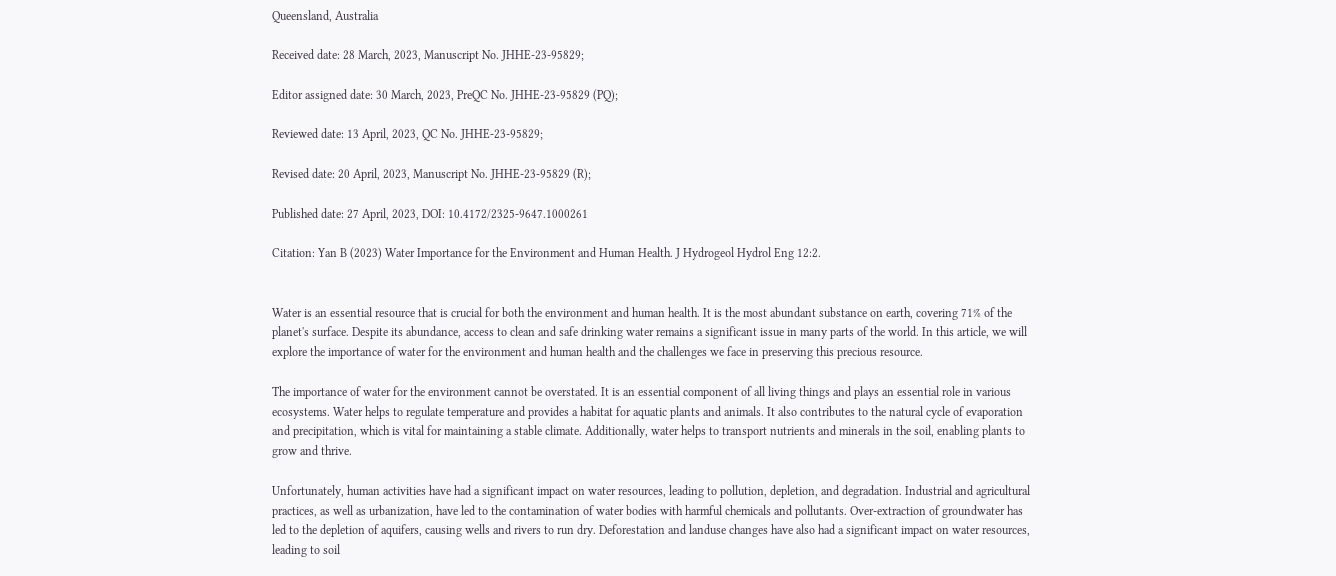Queensland, Australia

Received date: 28 March, 2023, Manuscript No. JHHE-23-95829;

Editor assigned date: 30 March, 2023, PreQC No. JHHE-23-95829 (PQ);

Reviewed date: 13 April, 2023, QC No. JHHE-23-95829;

Revised date: 20 April, 2023, Manuscript No. JHHE-23-95829 (R);

Published date: 27 April, 2023, DOI: 10.4172/2325-9647.1000261

Citation: Yan B (2023) Water Importance for the Environment and Human Health. J Hydrogeol Hydrol Eng 12:2.


Water is an essential resource that is crucial for both the environment and human health. It is the most abundant substance on earth, covering 71% of the planet's surface. Despite its abundance, access to clean and safe drinking water remains a significant issue in many parts of the world. In this article, we will explore the importance of water for the environment and human health and the challenges we face in preserving this precious resource.

The importance of water for the environment cannot be overstated. It is an essential component of all living things and plays an essential role in various ecosystems. Water helps to regulate temperature and provides a habitat for aquatic plants and animals. It also contributes to the natural cycle of evaporation and precipitation, which is vital for maintaining a stable climate. Additionally, water helps to transport nutrients and minerals in the soil, enabling plants to grow and thrive.

Unfortunately, human activities have had a significant impact on water resources, leading to pollution, depletion, and degradation. Industrial and agricultural practices, as well as urbanization, have led to the contamination of water bodies with harmful chemicals and pollutants. Over-extraction of groundwater has led to the depletion of aquifers, causing wells and rivers to run dry. Deforestation and landuse changes have also had a significant impact on water resources, leading to soil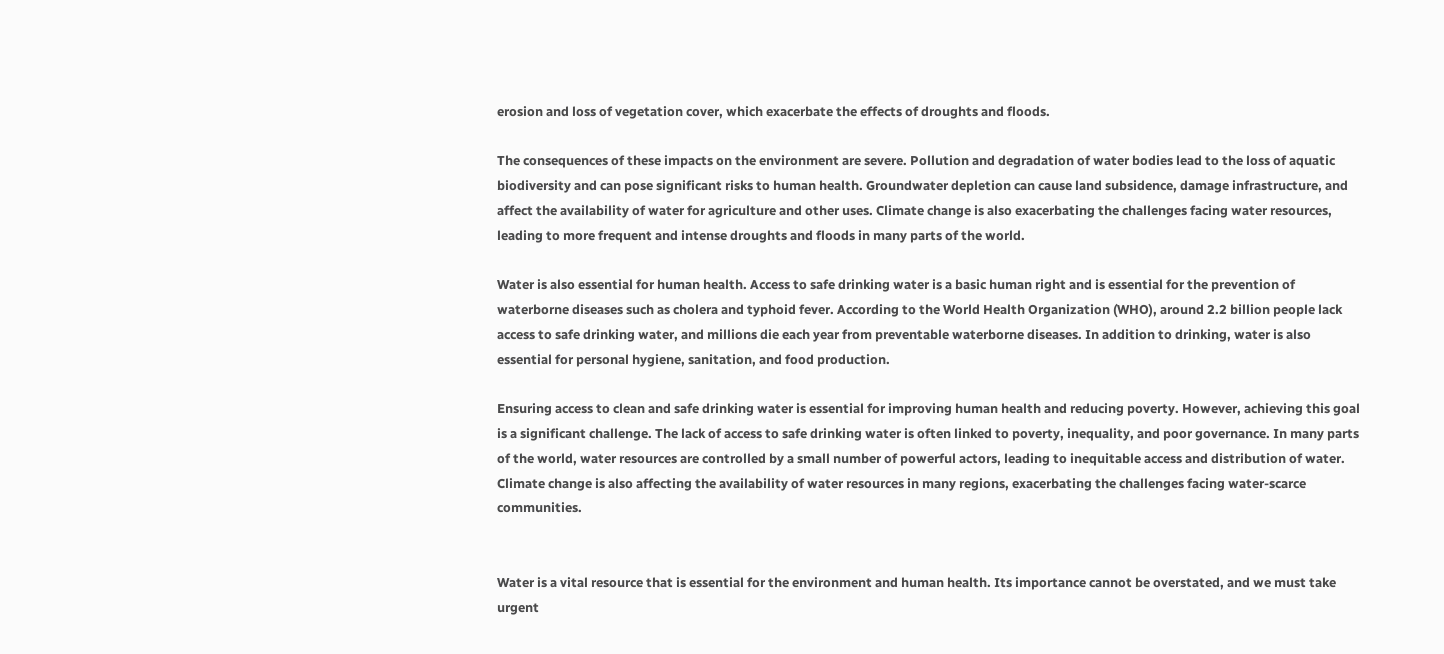erosion and loss of vegetation cover, which exacerbate the effects of droughts and floods.

The consequences of these impacts on the environment are severe. Pollution and degradation of water bodies lead to the loss of aquatic biodiversity and can pose significant risks to human health. Groundwater depletion can cause land subsidence, damage infrastructure, and affect the availability of water for agriculture and other uses. Climate change is also exacerbating the challenges facing water resources, leading to more frequent and intense droughts and floods in many parts of the world.

Water is also essential for human health. Access to safe drinking water is a basic human right and is essential for the prevention of waterborne diseases such as cholera and typhoid fever. According to the World Health Organization (WHO), around 2.2 billion people lack access to safe drinking water, and millions die each year from preventable waterborne diseases. In addition to drinking, water is also essential for personal hygiene, sanitation, and food production.

Ensuring access to clean and safe drinking water is essential for improving human health and reducing poverty. However, achieving this goal is a significant challenge. The lack of access to safe drinking water is often linked to poverty, inequality, and poor governance. In many parts of the world, water resources are controlled by a small number of powerful actors, leading to inequitable access and distribution of water. Climate change is also affecting the availability of water resources in many regions, exacerbating the challenges facing water-scarce communities.


Water is a vital resource that is essential for the environment and human health. Its importance cannot be overstated, and we must take urgent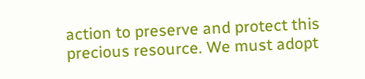action to preserve and protect this precious resource. We must adopt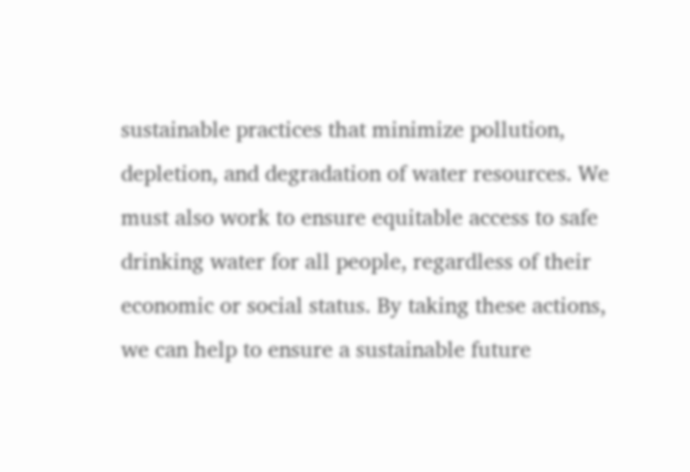sustainable practices that minimize pollution, depletion, and degradation of water resources. We must also work to ensure equitable access to safe drinking water for all people, regardless of their economic or social status. By taking these actions, we can help to ensure a sustainable future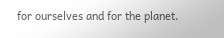for ourselves and for the planet.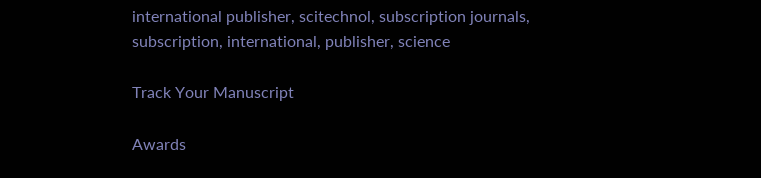international publisher, scitechnol, subscription journals, subscription, international, publisher, science

Track Your Manuscript

Awards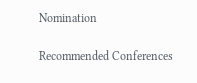Nomination

Recommended Conferences